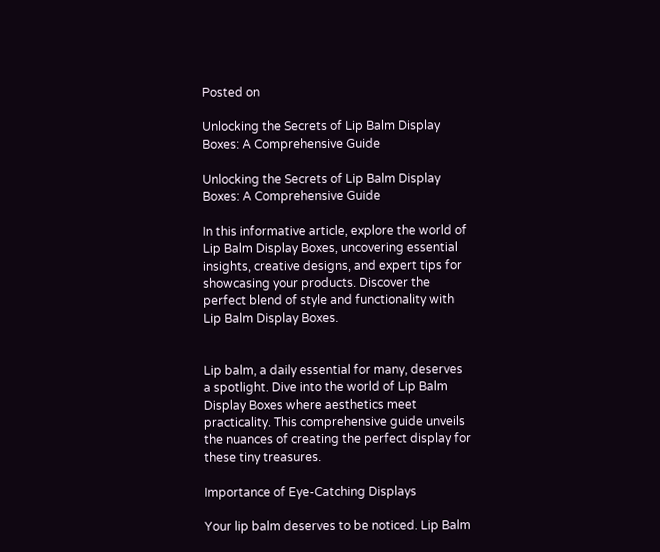Posted on

Unlocking the Secrets of Lip Balm Display Boxes: A Comprehensive Guide

Unlocking the Secrets of Lip Balm Display Boxes: A Comprehensive Guide

In this informative article, explore the world of Lip Balm Display Boxes, uncovering essential insights, creative designs, and expert tips for showcasing your products. Discover the perfect blend of style and functionality with Lip Balm Display Boxes.


Lip balm, a daily essential for many, deserves a spotlight. Dive into the world of Lip Balm Display Boxes where aesthetics meet practicality. This comprehensive guide unveils the nuances of creating the perfect display for these tiny treasures.

Importance of Eye-Catching Displays

Your lip balm deserves to be noticed. Lip Balm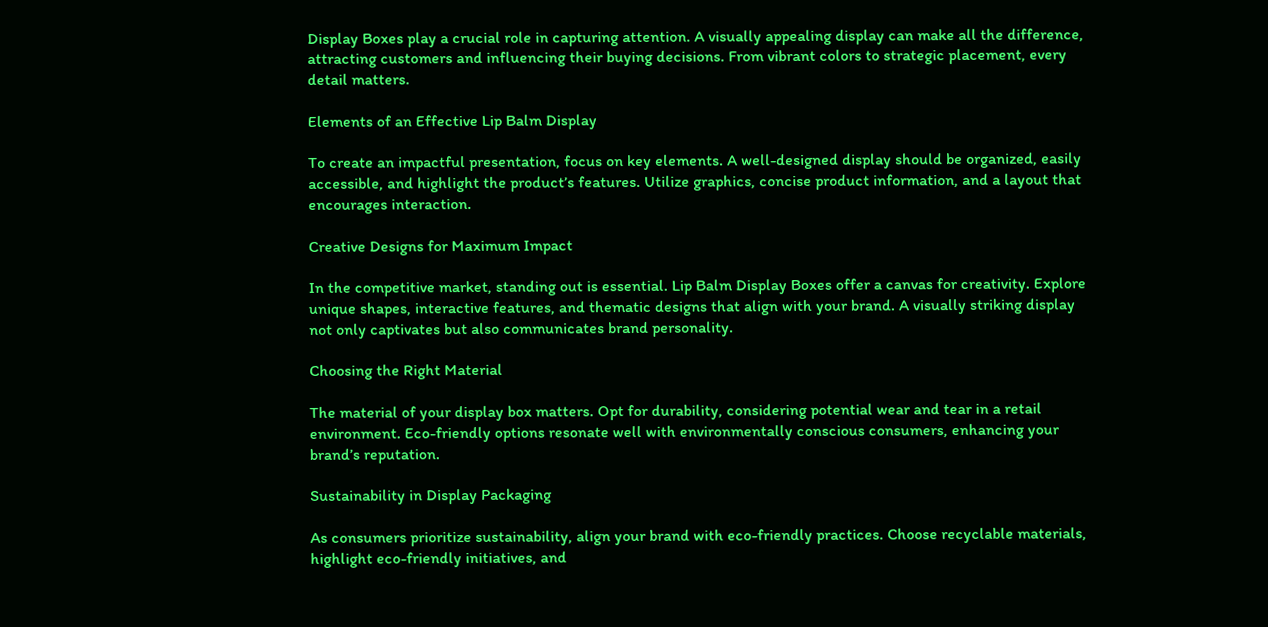Display Boxes play a crucial role in capturing attention. A visually appealing display can make all the difference, attracting customers and influencing their buying decisions. From vibrant colors to strategic placement, every detail matters.

Elements of an Effective Lip Balm Display

To create an impactful presentation, focus on key elements. A well-designed display should be organized, easily accessible, and highlight the product’s features. Utilize graphics, concise product information, and a layout that encourages interaction.

Creative Designs for Maximum Impact

In the competitive market, standing out is essential. Lip Balm Display Boxes offer a canvas for creativity. Explore unique shapes, interactive features, and thematic designs that align with your brand. A visually striking display not only captivates but also communicates brand personality.

Choosing the Right Material

The material of your display box matters. Opt for durability, considering potential wear and tear in a retail environment. Eco-friendly options resonate well with environmentally conscious consumers, enhancing your brand’s reputation.

Sustainability in Display Packaging

As consumers prioritize sustainability, align your brand with eco-friendly practices. Choose recyclable materials, highlight eco-friendly initiatives, and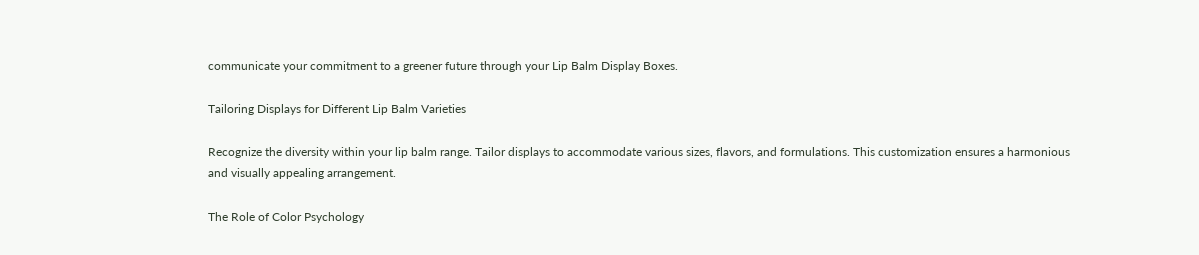communicate your commitment to a greener future through your Lip Balm Display Boxes.

Tailoring Displays for Different Lip Balm Varieties

Recognize the diversity within your lip balm range. Tailor displays to accommodate various sizes, flavors, and formulations. This customization ensures a harmonious and visually appealing arrangement.

The Role of Color Psychology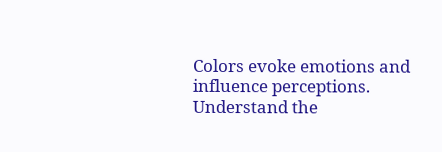Colors evoke emotions and influence perceptions. Understand the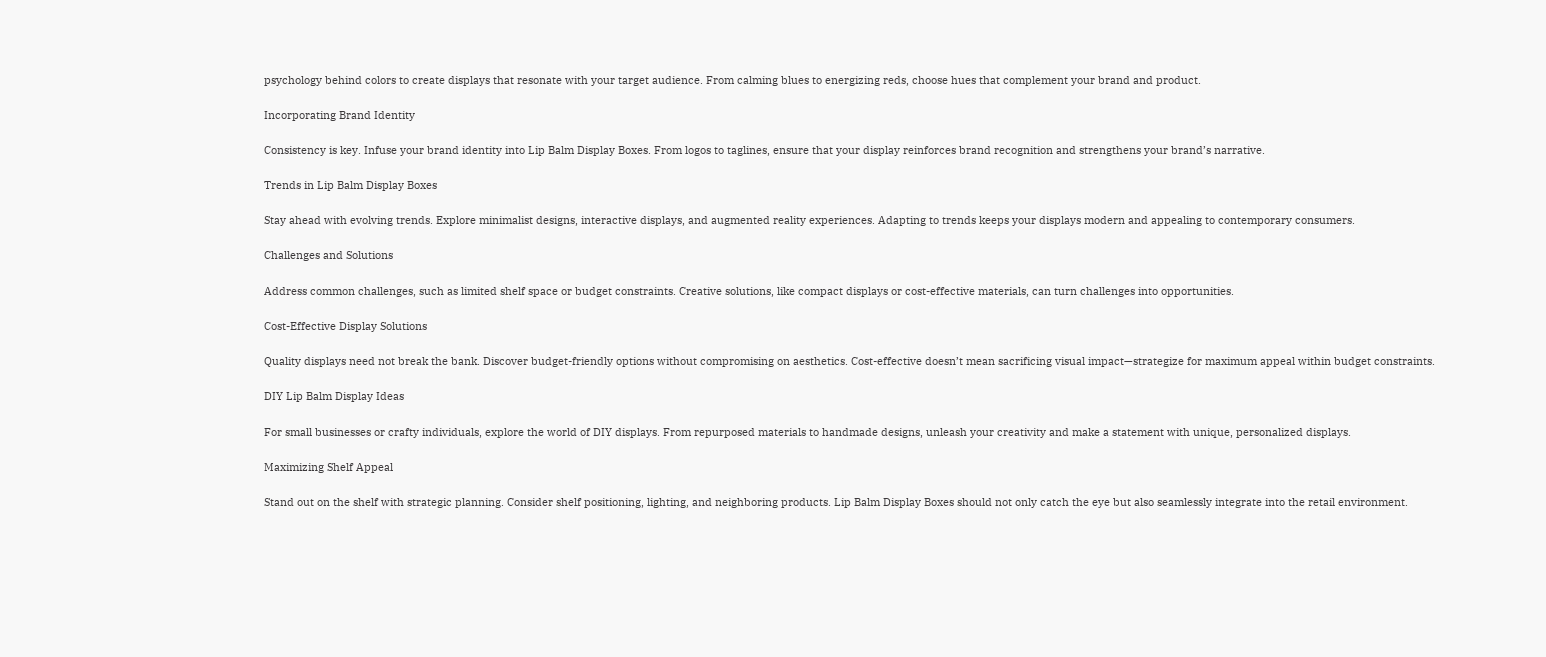psychology behind colors to create displays that resonate with your target audience. From calming blues to energizing reds, choose hues that complement your brand and product.

Incorporating Brand Identity

Consistency is key. Infuse your brand identity into Lip Balm Display Boxes. From logos to taglines, ensure that your display reinforces brand recognition and strengthens your brand’s narrative.

Trends in Lip Balm Display Boxes

Stay ahead with evolving trends. Explore minimalist designs, interactive displays, and augmented reality experiences. Adapting to trends keeps your displays modern and appealing to contemporary consumers.

Challenges and Solutions

Address common challenges, such as limited shelf space or budget constraints. Creative solutions, like compact displays or cost-effective materials, can turn challenges into opportunities.

Cost-Effective Display Solutions

Quality displays need not break the bank. Discover budget-friendly options without compromising on aesthetics. Cost-effective doesn’t mean sacrificing visual impact—strategize for maximum appeal within budget constraints.

DIY Lip Balm Display Ideas

For small businesses or crafty individuals, explore the world of DIY displays. From repurposed materials to handmade designs, unleash your creativity and make a statement with unique, personalized displays.

Maximizing Shelf Appeal

Stand out on the shelf with strategic planning. Consider shelf positioning, lighting, and neighboring products. Lip Balm Display Boxes should not only catch the eye but also seamlessly integrate into the retail environment.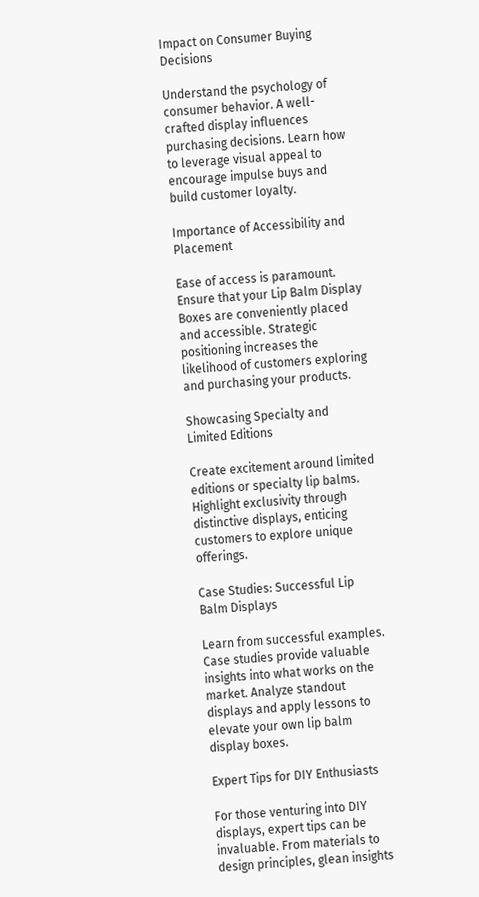Impact on Consumer Buying Decisions

Understand the psychology of consumer behavior. A well-crafted display influences purchasing decisions. Learn how to leverage visual appeal to encourage impulse buys and build customer loyalty.

Importance of Accessibility and Placement

Ease of access is paramount. Ensure that your Lip Balm Display Boxes are conveniently placed and accessible. Strategic positioning increases the likelihood of customers exploring and purchasing your products.

Showcasing Specialty and Limited Editions

Create excitement around limited editions or specialty lip balms. Highlight exclusivity through distinctive displays, enticing customers to explore unique offerings.

Case Studies: Successful Lip Balm Displays

Learn from successful examples. Case studies provide valuable insights into what works on the market. Analyze standout displays and apply lessons to elevate your own lip balm display boxes.

Expert Tips for DIY Enthusiasts

For those venturing into DIY displays, expert tips can be invaluable. From materials to design principles, glean insights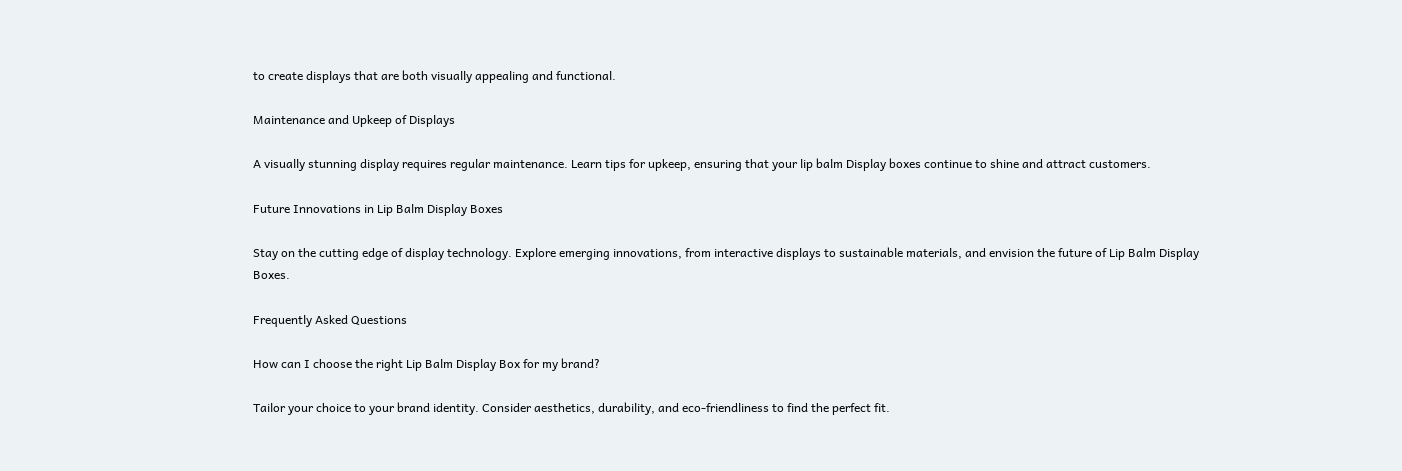to create displays that are both visually appealing and functional.

Maintenance and Upkeep of Displays

A visually stunning display requires regular maintenance. Learn tips for upkeep, ensuring that your lip balm Display boxes continue to shine and attract customers.

Future Innovations in Lip Balm Display Boxes

Stay on the cutting edge of display technology. Explore emerging innovations, from interactive displays to sustainable materials, and envision the future of Lip Balm Display Boxes.

Frequently Asked Questions

How can I choose the right Lip Balm Display Box for my brand?

Tailor your choice to your brand identity. Consider aesthetics, durability, and eco-friendliness to find the perfect fit.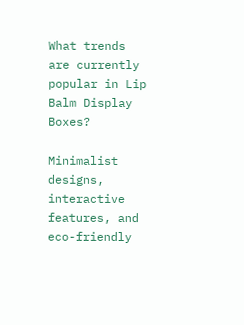What trends are currently popular in Lip Balm Display Boxes?

Minimalist designs, interactive features, and eco-friendly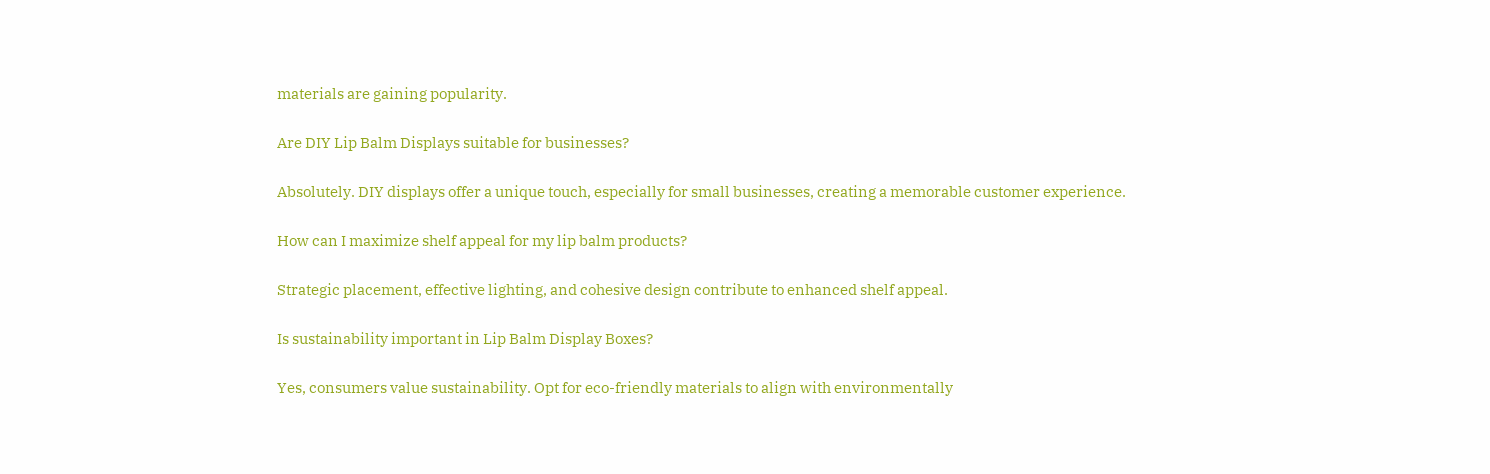materials are gaining popularity.

Are DIY Lip Balm Displays suitable for businesses?

Absolutely. DIY displays offer a unique touch, especially for small businesses, creating a memorable customer experience.

How can I maximize shelf appeal for my lip balm products?

Strategic placement, effective lighting, and cohesive design contribute to enhanced shelf appeal.

Is sustainability important in Lip Balm Display Boxes?

Yes, consumers value sustainability. Opt for eco-friendly materials to align with environmentally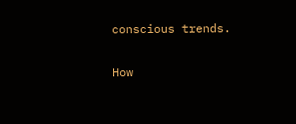conscious trends.

How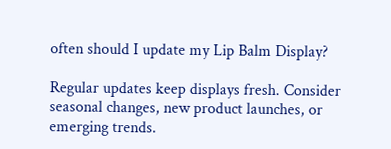often should I update my Lip Balm Display?

Regular updates keep displays fresh. Consider seasonal changes, new product launches, or emerging trends.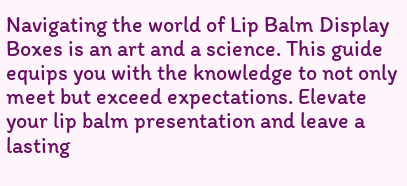Navigating the world of Lip Balm Display Boxes is an art and a science. This guide equips you with the knowledge to not only meet but exceed expectations. Elevate your lip balm presentation and leave a lasting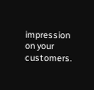impression on your customers.